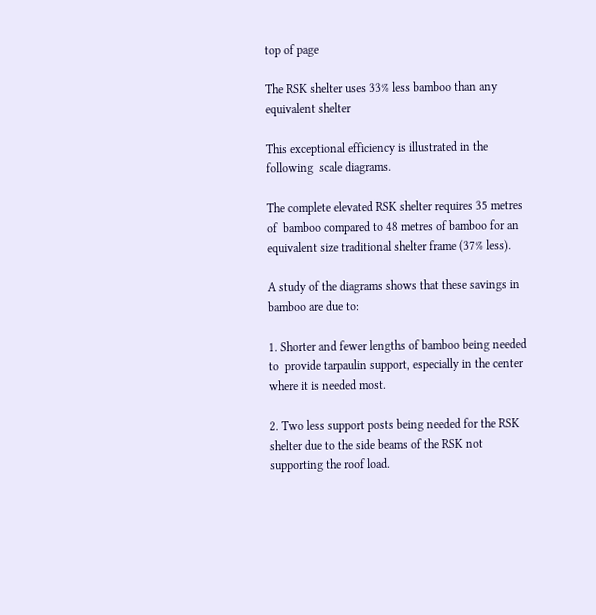top of page

The RSK shelter uses 33% less bamboo than any equivalent shelter

This exceptional efficiency is illustrated in the following  scale diagrams.

The complete elevated RSK shelter requires 35 metres of  bamboo compared to 48 metres of bamboo for an equivalent size traditional shelter frame (37% less).

A study of the diagrams shows that these savings in bamboo are due to:

1. Shorter and fewer lengths of bamboo being needed to  provide tarpaulin support, especially in the center where it is needed most.

2. Two less support posts being needed for the RSK shelter due to the side beams of the RSK not supporting the roof load.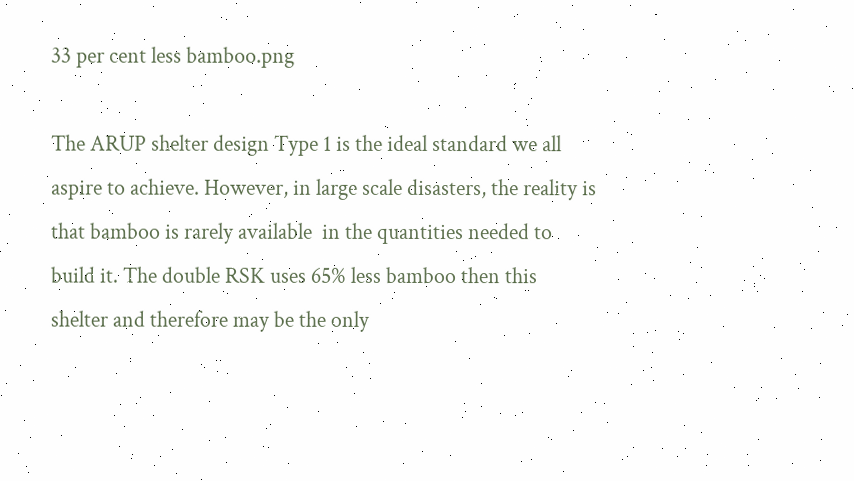33 per cent less bamboo.png

The ARUP shelter design Type 1 is the ideal standard we all aspire to achieve. However, in large scale disasters, the reality is that bamboo is rarely available  in the quantities needed to build it. The double RSK uses 65% less bamboo then this shelter and therefore may be the only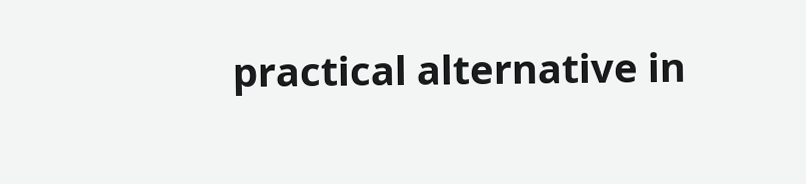practical alternative in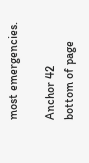most emergencies.

Anchor 42
bottom of page